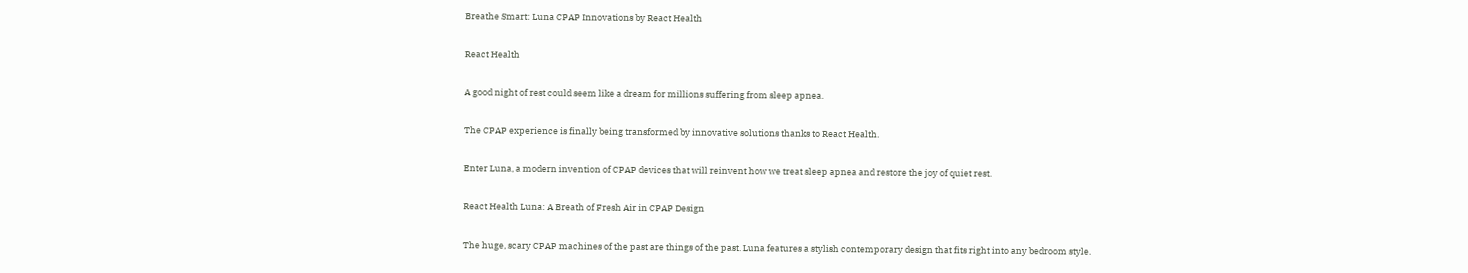Breathe Smart: Luna CPAP Innovations by React Health

React Health

A good night of rest could seem like a dream for millions suffering from sleep apnea.

The CPAP experience is finally being transformed by innovative solutions thanks to React Health.

Enter Luna, a modern invention of CPAP devices that will reinvent how we treat sleep apnea and restore the joy of quiet rest.

React Health Luna: A Breath of Fresh Air in CPAP Design

The huge, scary CPAP machines of the past are things of the past. Luna features a stylish contemporary design that fits right into any bedroom style.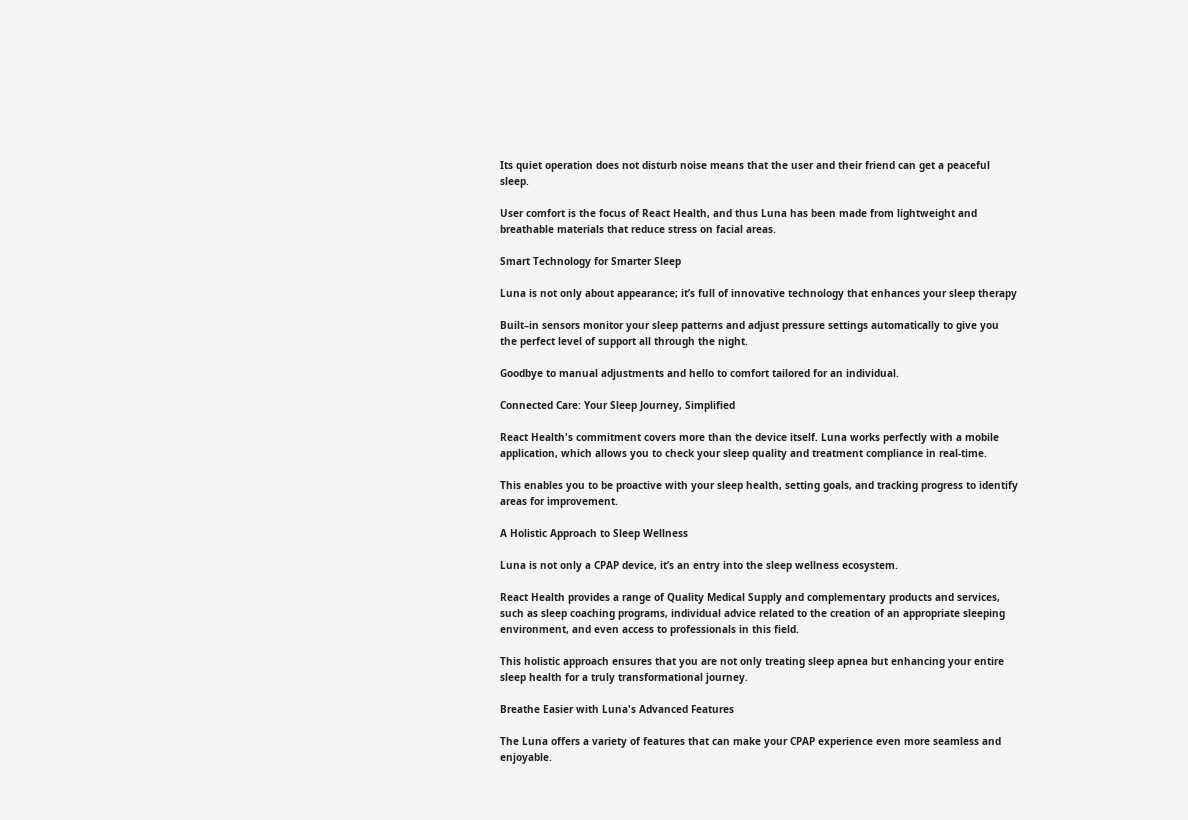Its quiet operation does not disturb noise means that the user and their friend can get a peaceful sleep.

User comfort is the focus of React Health, and thus Luna has been made from lightweight and breathable materials that reduce stress on facial areas.

Smart Technology for Smarter Sleep

Luna is not only about appearance; it’s full of innovative technology that enhances your sleep therapy

Built–in sensors monitor your sleep patterns and adjust pressure settings automatically to give you the perfect level of support all through the night.

Goodbye to manual adjustments and hello to comfort tailored for an individual.

Connected Care: Your Sleep Journey, Simplified

React Health's commitment covers more than the device itself. Luna works perfectly with a mobile application, which allows you to check your sleep quality and treatment compliance in real-time.

This enables you to be proactive with your sleep health, setting goals, and tracking progress to identify areas for improvement.

A Holistic Approach to Sleep Wellness

Luna is not only a CPAP device, it’s an entry into the sleep wellness ecosystem.

React Health provides a range of Quality Medical Supply and complementary products and services, such as sleep coaching programs, individual advice related to the creation of an appropriate sleeping environment, and even access to professionals in this field.

This holistic approach ensures that you are not only treating sleep apnea but enhancing your entire sleep health for a truly transformational journey.

Breathe Easier with Luna's Advanced Features

The Luna offers a variety of features that can make your CPAP experience even more seamless and enjoyable.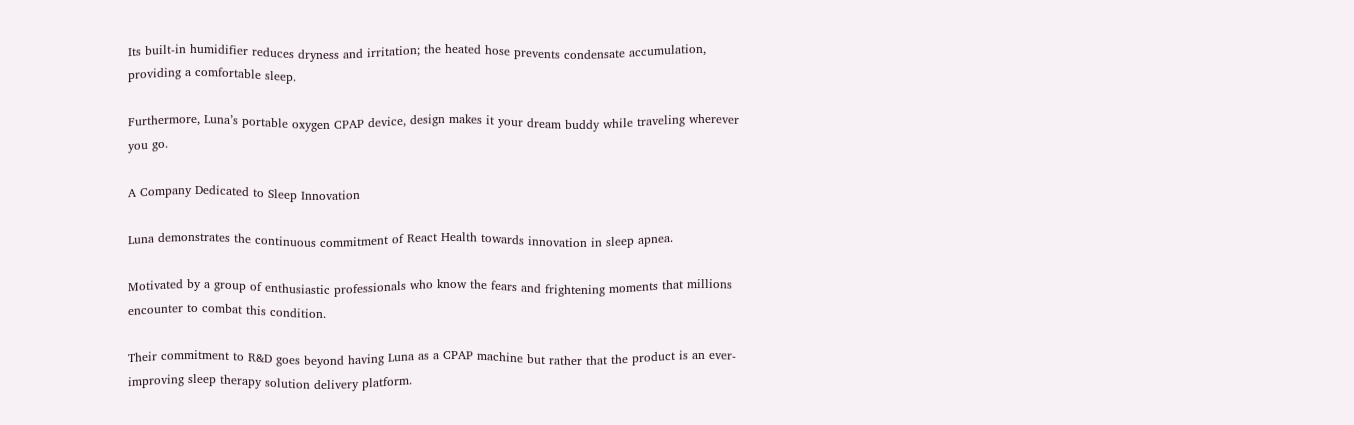Its built-in humidifier reduces dryness and irritation; the heated hose prevents condensate accumulation, providing a comfortable sleep.

Furthermore, Luna’s portable oxygen CPAP device, design makes it your dream buddy while traveling wherever you go.

A Company Dedicated to Sleep Innovation

Luna demonstrates the continuous commitment of React Health towards innovation in sleep apnea.

Motivated by a group of enthusiastic professionals who know the fears and frightening moments that millions encounter to combat this condition.

Their commitment to R&D goes beyond having Luna as a CPAP machine but rather that the product is an ever-improving sleep therapy solution delivery platform.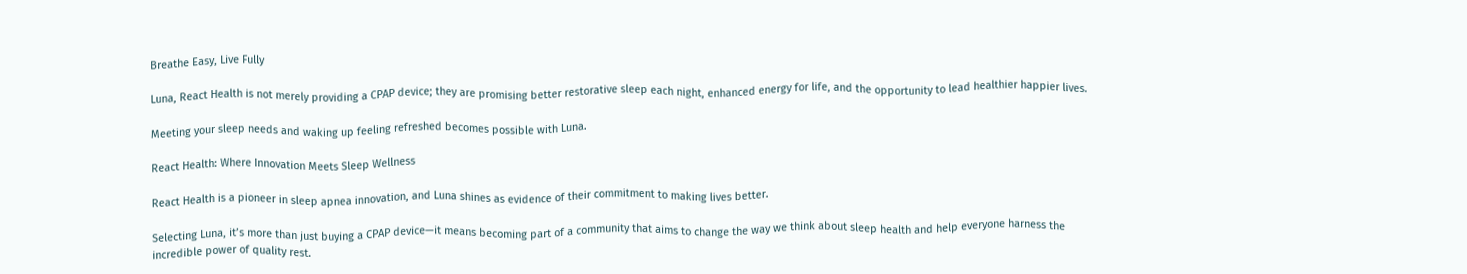Breathe Easy, Live Fully

Luna, React Health is not merely providing a CPAP device; they are promising better restorative sleep each night, enhanced energy for life, and the opportunity to lead healthier happier lives.

Meeting your sleep needs and waking up feeling refreshed becomes possible with Luna.

React Health: Where Innovation Meets Sleep Wellness

React Health is a pioneer in sleep apnea innovation, and Luna shines as evidence of their commitment to making lives better.

Selecting Luna, it’s more than just buying a CPAP device—it means becoming part of a community that aims to change the way we think about sleep health and help everyone harness the incredible power of quality rest.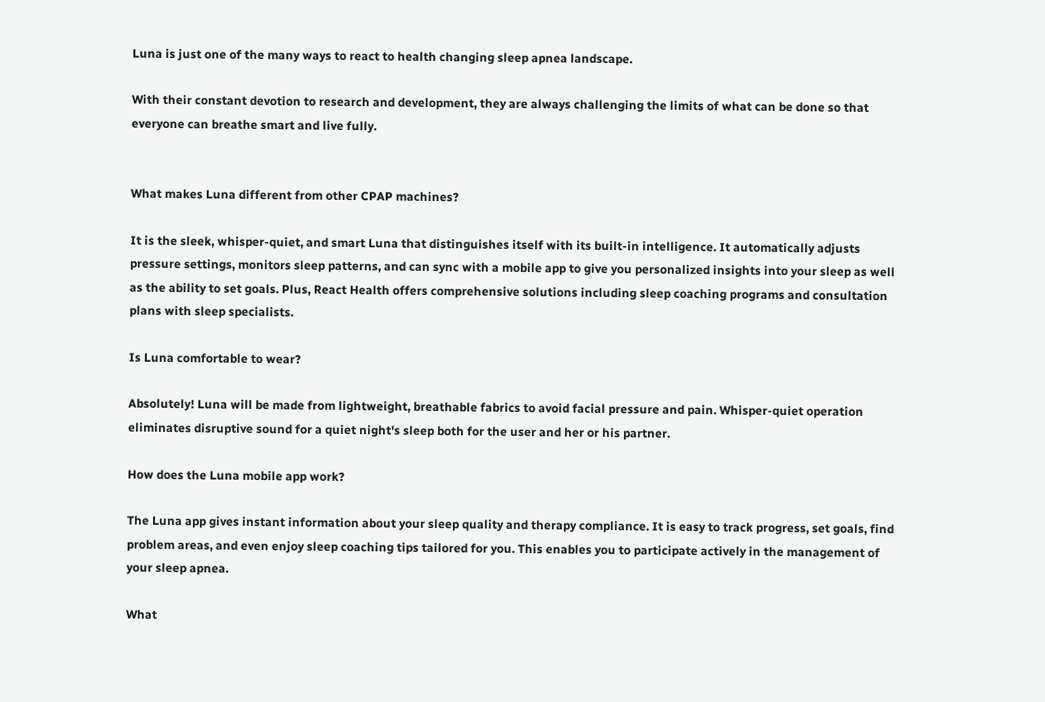Luna is just one of the many ways to react to health changing sleep apnea landscape.

With their constant devotion to research and development, they are always challenging the limits of what can be done so that everyone can breathe smart and live fully.


What makes Luna different from other CPAP machines?

It is the sleek, whisper-quiet, and smart Luna that distinguishes itself with its built-in intelligence. It automatically adjusts pressure settings, monitors sleep patterns, and can sync with a mobile app to give you personalized insights into your sleep as well as the ability to set goals. Plus, React Health offers comprehensive solutions including sleep coaching programs and consultation plans with sleep specialists.

Is Luna comfortable to wear?

Absolutely! Luna will be made from lightweight, breathable fabrics to avoid facial pressure and pain. Whisper-quiet operation eliminates disruptive sound for a quiet night's sleep both for the user and her or his partner.

How does the Luna mobile app work?

The Luna app gives instant information about your sleep quality and therapy compliance. It is easy to track progress, set goals, find problem areas, and even enjoy sleep coaching tips tailored for you. This enables you to participate actively in the management of your sleep apnea.

What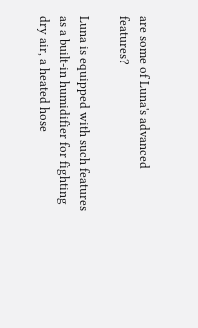are some of Luna's advanced features?

Luna is equipped with such features as a built-in humidifier for fighting dry air, a heated hose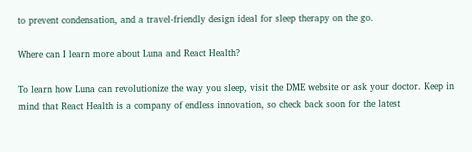to prevent condensation, and a travel-friendly design ideal for sleep therapy on the go.

Where can I learn more about Luna and React Health?

To learn how Luna can revolutionize the way you sleep, visit the DME website or ask your doctor. Keep in mind that React Health is a company of endless innovation, so check back soon for the latest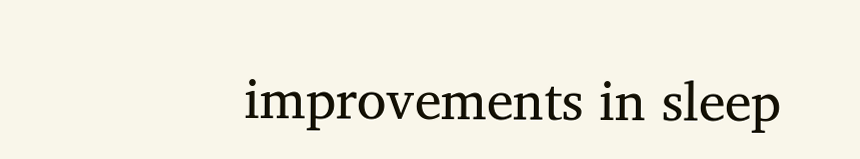improvements in sleep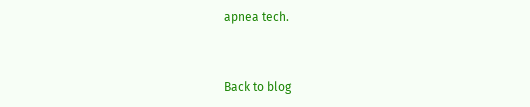apnea tech.


Back to blog